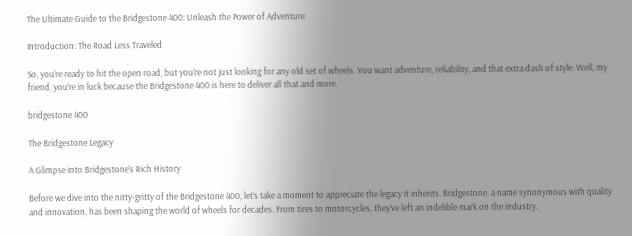The Ultimate Guide to the Bridgestone 400: Unleash the Power of Adventure

Introduction: The Road Less Traveled

So, you’re ready to hit the open road, but you’re not just looking for any old set of wheels. You want adventure, reliability, and that extra dash of style. Well, my friend, you’re in luck because the Bridgestone 400 is here to deliver all that and more.

bridgestone 400

The Bridgestone Legacy

A Glimpse into Bridgestone’s Rich History

Before we dive into the nitty-gritty of the Bridgestone 400, let’s take a moment to appreciate the legacy it inherits. Bridgestone, a name synonymous with quality and innovation, has been shaping the world of wheels for decades. From tires to motorcycles, they’ve left an indelible mark on the industry.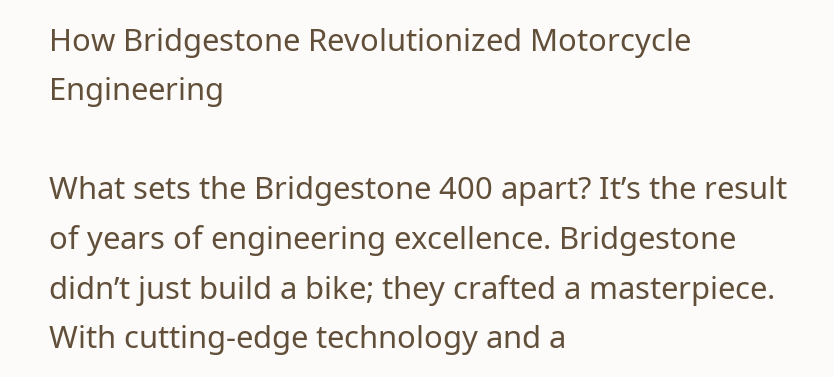How Bridgestone Revolutionized Motorcycle Engineering

What sets the Bridgestone 400 apart? It’s the result of years of engineering excellence. Bridgestone didn’t just build a bike; they crafted a masterpiece. With cutting-edge technology and a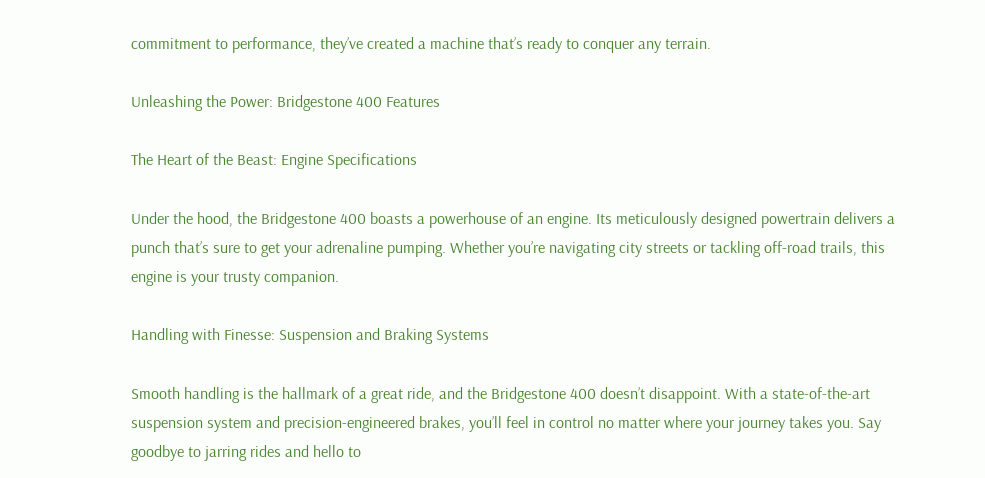commitment to performance, they’ve created a machine that’s ready to conquer any terrain.

Unleashing the Power: Bridgestone 400 Features

The Heart of the Beast: Engine Specifications

Under the hood, the Bridgestone 400 boasts a powerhouse of an engine. Its meticulously designed powertrain delivers a punch that’s sure to get your adrenaline pumping. Whether you’re navigating city streets or tackling off-road trails, this engine is your trusty companion.

Handling with Finesse: Suspension and Braking Systems

Smooth handling is the hallmark of a great ride, and the Bridgestone 400 doesn’t disappoint. With a state-of-the-art suspension system and precision-engineered brakes, you’ll feel in control no matter where your journey takes you. Say goodbye to jarring rides and hello to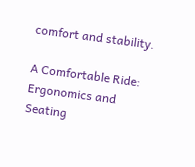comfort and stability.

A Comfortable Ride: Ergonomics and Seating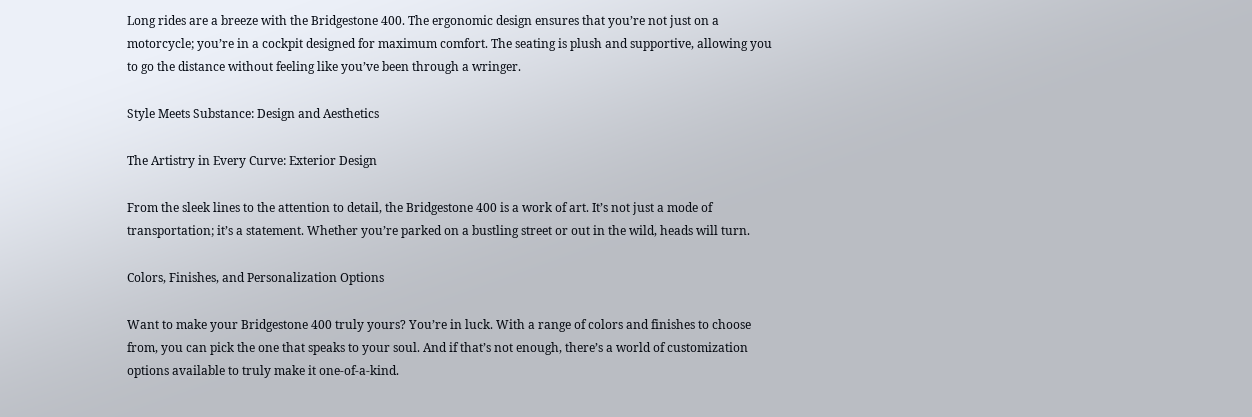Long rides are a breeze with the Bridgestone 400. The ergonomic design ensures that you’re not just on a motorcycle; you’re in a cockpit designed for maximum comfort. The seating is plush and supportive, allowing you to go the distance without feeling like you’ve been through a wringer.

Style Meets Substance: Design and Aesthetics

The Artistry in Every Curve: Exterior Design

From the sleek lines to the attention to detail, the Bridgestone 400 is a work of art. It’s not just a mode of transportation; it’s a statement. Whether you’re parked on a bustling street or out in the wild, heads will turn.

Colors, Finishes, and Personalization Options

Want to make your Bridgestone 400 truly yours? You’re in luck. With a range of colors and finishes to choose from, you can pick the one that speaks to your soul. And if that’s not enough, there’s a world of customization options available to truly make it one-of-a-kind.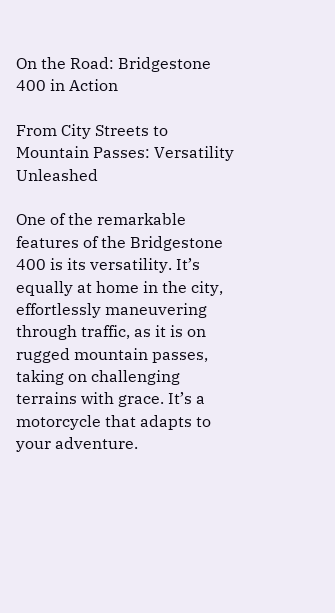On the Road: Bridgestone 400 in Action

From City Streets to Mountain Passes: Versatility Unleashed

One of the remarkable features of the Bridgestone 400 is its versatility. It’s equally at home in the city, effortlessly maneuvering through traffic, as it is on rugged mountain passes, taking on challenging terrains with grace. It’s a motorcycle that adapts to your adventure.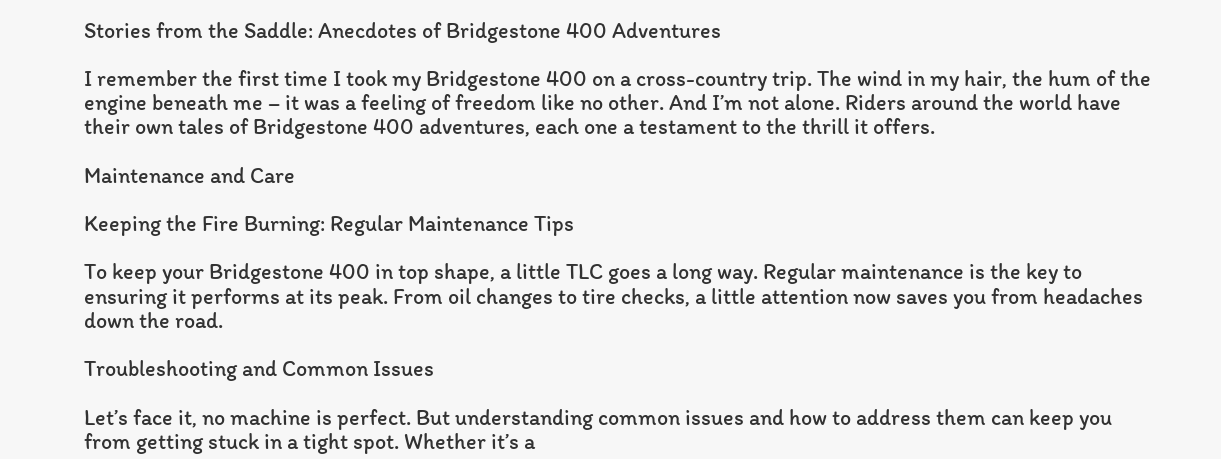Stories from the Saddle: Anecdotes of Bridgestone 400 Adventures

I remember the first time I took my Bridgestone 400 on a cross-country trip. The wind in my hair, the hum of the engine beneath me – it was a feeling of freedom like no other. And I’m not alone. Riders around the world have their own tales of Bridgestone 400 adventures, each one a testament to the thrill it offers.

Maintenance and Care

Keeping the Fire Burning: Regular Maintenance Tips

To keep your Bridgestone 400 in top shape, a little TLC goes a long way. Regular maintenance is the key to ensuring it performs at its peak. From oil changes to tire checks, a little attention now saves you from headaches down the road.

Troubleshooting and Common Issues

Let’s face it, no machine is perfect. But understanding common issues and how to address them can keep you from getting stuck in a tight spot. Whether it’s a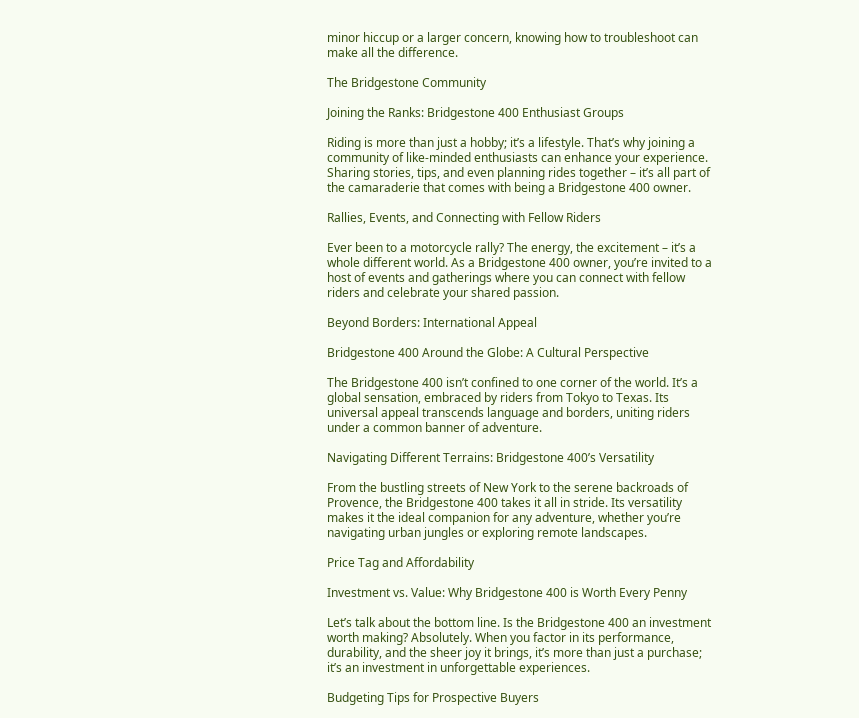minor hiccup or a larger concern, knowing how to troubleshoot can make all the difference.

The Bridgestone Community

Joining the Ranks: Bridgestone 400 Enthusiast Groups

Riding is more than just a hobby; it’s a lifestyle. That’s why joining a community of like-minded enthusiasts can enhance your experience. Sharing stories, tips, and even planning rides together – it’s all part of the camaraderie that comes with being a Bridgestone 400 owner.

Rallies, Events, and Connecting with Fellow Riders

Ever been to a motorcycle rally? The energy, the excitement – it’s a whole different world. As a Bridgestone 400 owner, you’re invited to a host of events and gatherings where you can connect with fellow riders and celebrate your shared passion.

Beyond Borders: International Appeal

Bridgestone 400 Around the Globe: A Cultural Perspective

The Bridgestone 400 isn’t confined to one corner of the world. It’s a global sensation, embraced by riders from Tokyo to Texas. Its universal appeal transcends language and borders, uniting riders under a common banner of adventure.

Navigating Different Terrains: Bridgestone 400’s Versatility

From the bustling streets of New York to the serene backroads of Provence, the Bridgestone 400 takes it all in stride. Its versatility makes it the ideal companion for any adventure, whether you’re navigating urban jungles or exploring remote landscapes.

Price Tag and Affordability

Investment vs. Value: Why Bridgestone 400 is Worth Every Penny

Let’s talk about the bottom line. Is the Bridgestone 400 an investment worth making? Absolutely. When you factor in its performance, durability, and the sheer joy it brings, it’s more than just a purchase; it’s an investment in unforgettable experiences.

Budgeting Tips for Prospective Buyers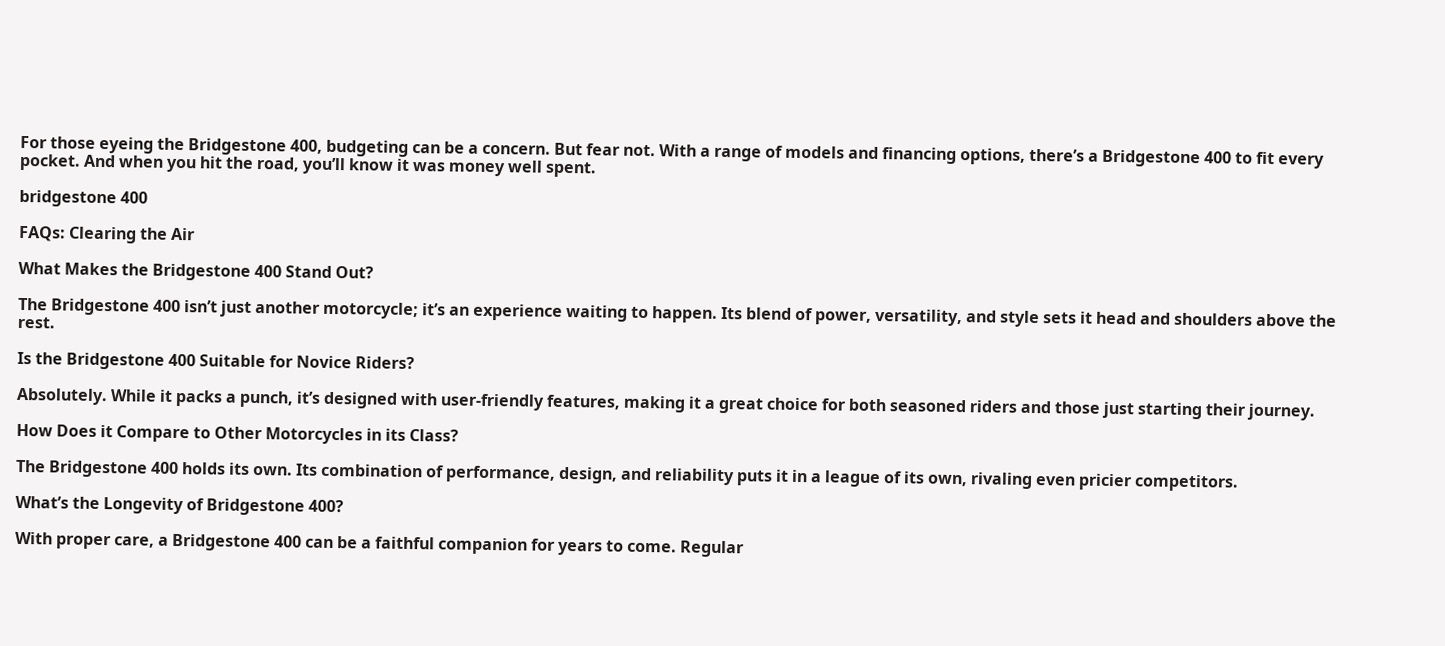For those eyeing the Bridgestone 400, budgeting can be a concern. But fear not. With a range of models and financing options, there’s a Bridgestone 400 to fit every pocket. And when you hit the road, you’ll know it was money well spent.

bridgestone 400

FAQs: Clearing the Air

What Makes the Bridgestone 400 Stand Out?

The Bridgestone 400 isn’t just another motorcycle; it’s an experience waiting to happen. Its blend of power, versatility, and style sets it head and shoulders above the rest.

Is the Bridgestone 400 Suitable for Novice Riders?

Absolutely. While it packs a punch, it’s designed with user-friendly features, making it a great choice for both seasoned riders and those just starting their journey.

How Does it Compare to Other Motorcycles in its Class?

The Bridgestone 400 holds its own. Its combination of performance, design, and reliability puts it in a league of its own, rivaling even pricier competitors.

What’s the Longevity of Bridgestone 400?

With proper care, a Bridgestone 400 can be a faithful companion for years to come. Regular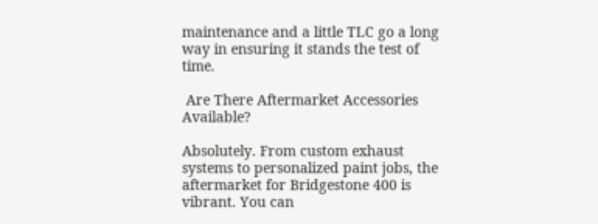maintenance and a little TLC go a long way in ensuring it stands the test of time.

 Are There Aftermarket Accessories Available?

Absolutely. From custom exhaust systems to personalized paint jobs, the aftermarket for Bridgestone 400 is vibrant. You can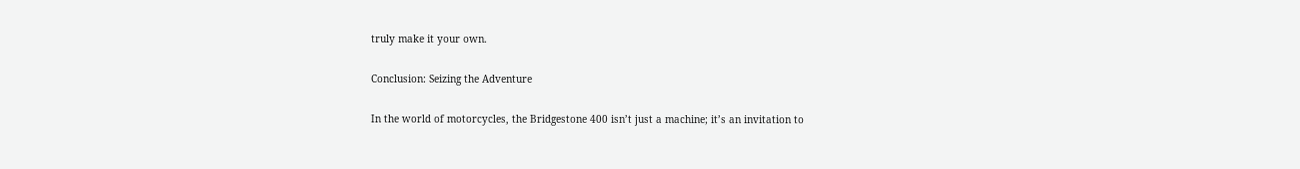truly make it your own.

Conclusion: Seizing the Adventure

In the world of motorcycles, the Bridgestone 400 isn’t just a machine; it’s an invitation to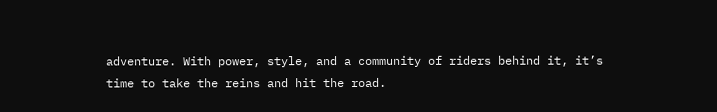adventure. With power, style, and a community of riders behind it, it’s time to take the reins and hit the road.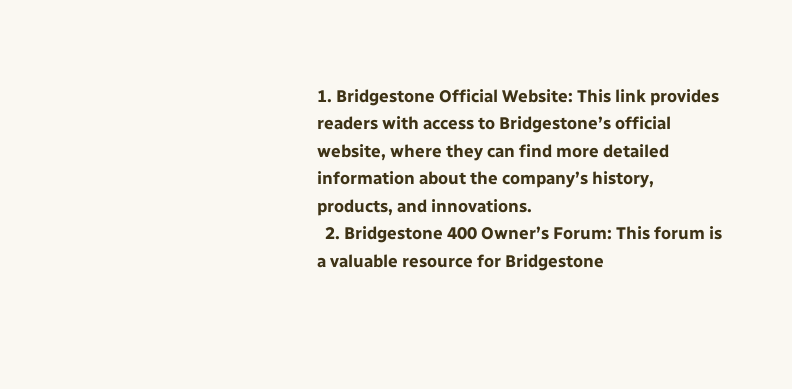1. Bridgestone Official Website: This link provides readers with access to Bridgestone’s official website, where they can find more detailed information about the company’s history, products, and innovations.
  2. Bridgestone 400 Owner’s Forum: This forum is a valuable resource for Bridgestone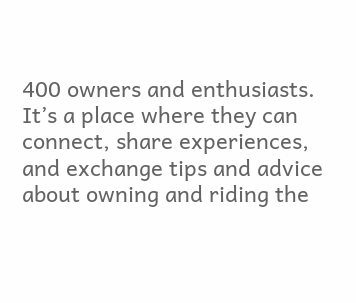400 owners and enthusiasts. It’s a place where they can connect, share experiences, and exchange tips and advice about owning and riding the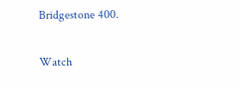Bridgestone 400.

Watch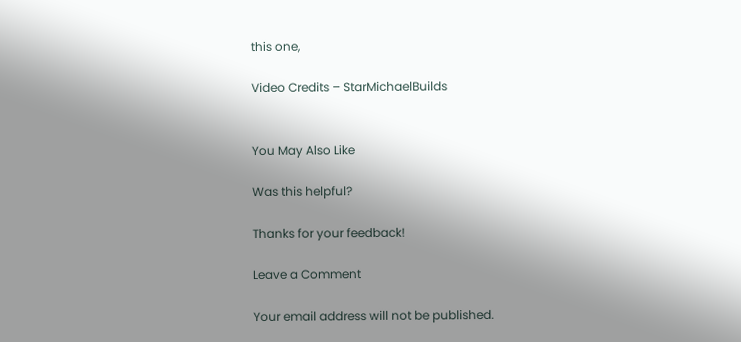this one,

Video Credits – StarMichaelBuilds


You May Also Like

Was this helpful?

Thanks for your feedback!

Leave a Comment

Your email address will not be published.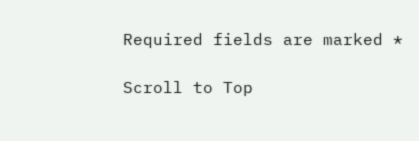Required fields are marked *

Scroll to Top